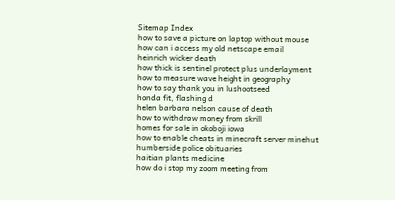Sitemap Index
how to save a picture on laptop without mouse
how can i access my old netscape email
heinrich wicker death
how thick is sentinel protect plus underlayment
how to measure wave height in geography
how to say thank you in lushootseed
honda fit, flashing d
helen barbara nelson cause of death
how to withdraw money from skrill
homes for sale in okoboji iowa
how to enable cheats in minecraft server minehut
humberside police obituaries
haitian plants medicine
how do i stop my zoom meeting from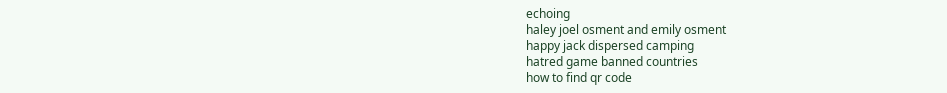echoing
haley joel osment and emily osment
happy jack dispersed camping
hatred game banned countries
how to find qr code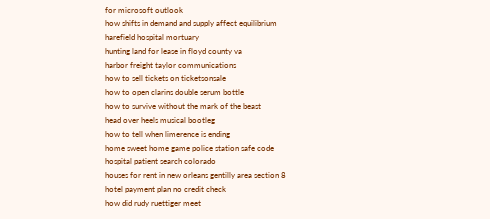for microsoft outlook
how shifts in demand and supply affect equilibrium
harefield hospital mortuary
hunting land for lease in floyd county va
harbor freight taylor communications
how to sell tickets on ticketsonsale
how to open clarins double serum bottle
how to survive without the mark of the beast
head over heels musical bootleg
how to tell when limerence is ending
home sweet home game police station safe code
hospital patient search colorado
houses for rent in new orleans gentilly area section 8
hotel payment plan no credit check
how did rudy ruettiger meet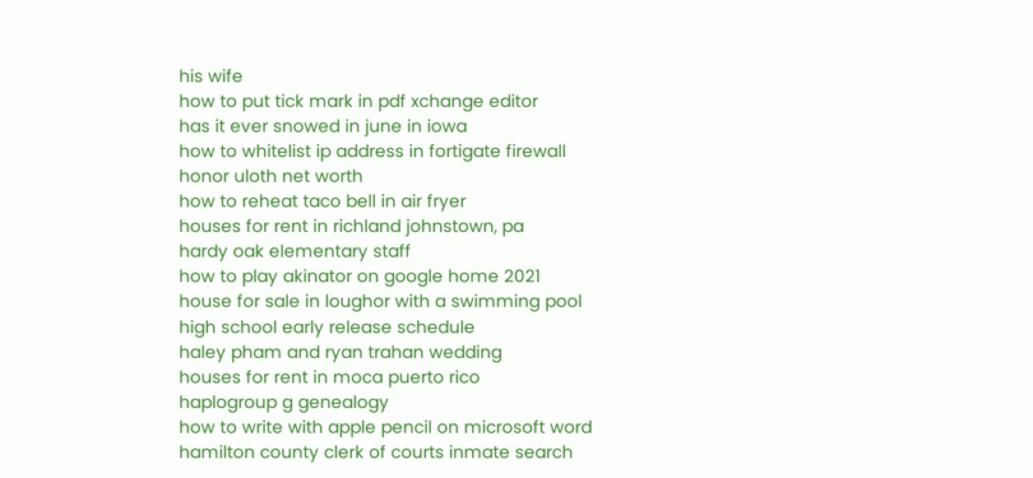his wife
how to put tick mark in pdf xchange editor
has it ever snowed in june in iowa
how to whitelist ip address in fortigate firewall
honor uloth net worth
how to reheat taco bell in air fryer
houses for rent in richland johnstown, pa
hardy oak elementary staff
how to play akinator on google home 2021
house for sale in loughor with a swimming pool
high school early release schedule
haley pham and ryan trahan wedding
houses for rent in moca puerto rico
haplogroup g genealogy
how to write with apple pencil on microsoft word
hamilton county clerk of courts inmate search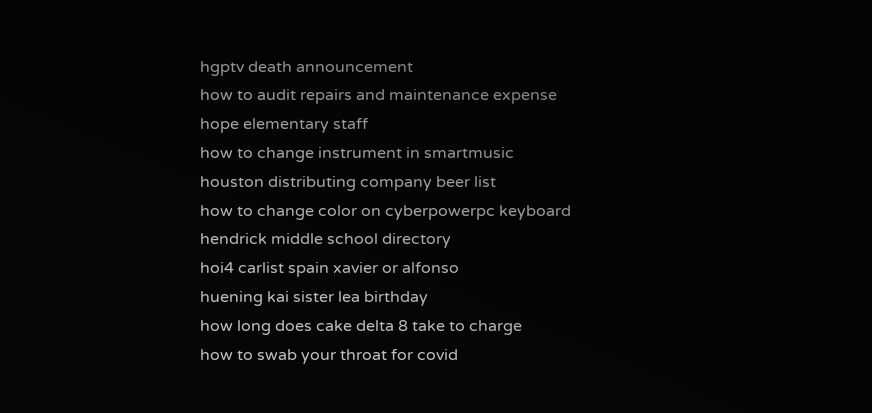hgptv death announcement
how to audit repairs and maintenance expense
hope elementary staff
how to change instrument in smartmusic
houston distributing company beer list
how to change color on cyberpowerpc keyboard
hendrick middle school directory
hoi4 carlist spain xavier or alfonso
huening kai sister lea birthday
how long does cake delta 8 take to charge
how to swab your throat for covid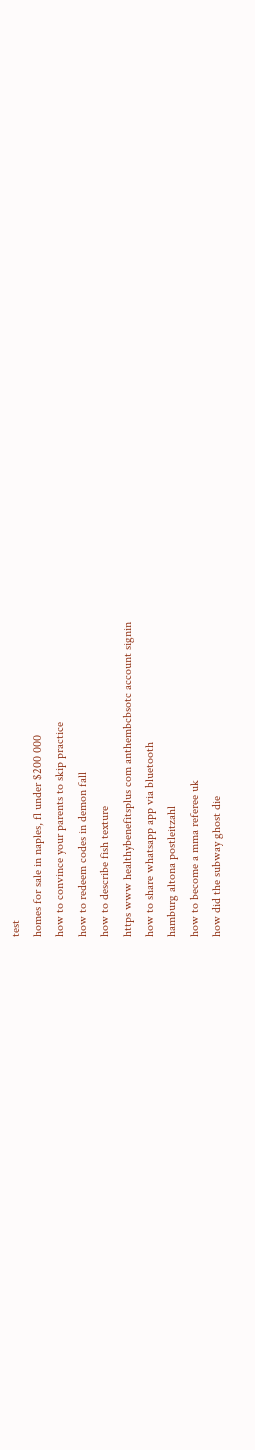test
homes for sale in naples, fl under $200 000
how to convince your parents to skip practice
how to redeem codes in demon fall
how to describe fish texture
https www healthybenefitsplus com anthembcbsotc account signin
how to share whatsapp app via bluetooth
hamburg altona postleitzahl
how to become a mma referee uk
how did the subway ghost die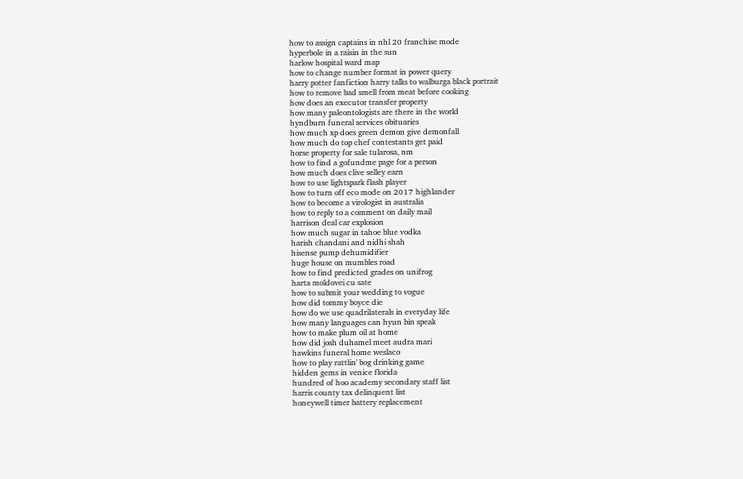how to assign captains in nhl 20 franchise mode
hyperbole in a raisin in the sun
harlow hospital ward map
how to change number format in power query
harry potter fanfiction harry talks to walburga black portrait
how to remove bad smell from meat before cooking
how does an executor transfer property
how many paleontologists are there in the world
hyndburn funeral services obituaries
how much xp does green demon give demonfall
how much do top chef contestants get paid
horse property for sale tularosa, nm
how to find a gofundme page for a person
how much does clive selley earn
how to use lightspark flash player
how to turn off eco mode on 2017 highlander
how to become a virologist in australia
how to reply to a comment on daily mail
harrison deal car explosion
how much sugar in tahoe blue vodka
harish chandani and nidhi shah
hisense pump dehumidifier
huge house on mumbles road
how to find predicted grades on unifrog
harta moldovei cu sate
how to submit your wedding to vogue
how did tommy boyce die
how do we use quadrilaterals in everyday life
how many languages can hyun bin speak
how to make plum oil at home
how did josh duhamel meet audra mari
hawkins funeral home weslaco
how to play rattlin' bog drinking game
hidden gems in venice florida
hundred of hoo academy secondary staff list
harris county tax delinquent list
honeywell timer battery replacement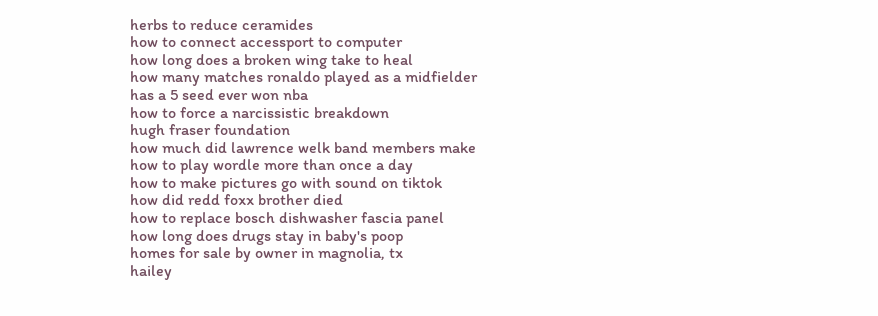herbs to reduce ceramides
how to connect accessport to computer
how long does a broken wing take to heal
how many matches ronaldo played as a midfielder
has a 5 seed ever won nba
how to force a narcissistic breakdown
hugh fraser foundation
how much did lawrence welk band members make
how to play wordle more than once a day
how to make pictures go with sound on tiktok
how did redd foxx brother died
how to replace bosch dishwasher fascia panel
how long does drugs stay in baby's poop
homes for sale by owner in magnolia, tx
hailey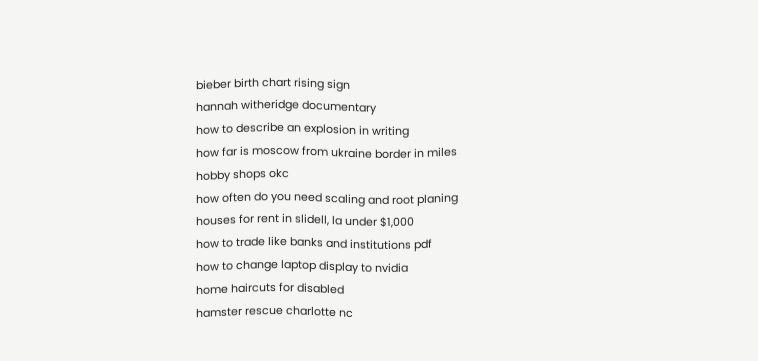bieber birth chart rising sign
hannah witheridge documentary
how to describe an explosion in writing
how far is moscow from ukraine border in miles
hobby shops okc
how often do you need scaling and root planing
houses for rent in slidell, la under $1,000
how to trade like banks and institutions pdf
how to change laptop display to nvidia
home haircuts for disabled
hamster rescue charlotte nc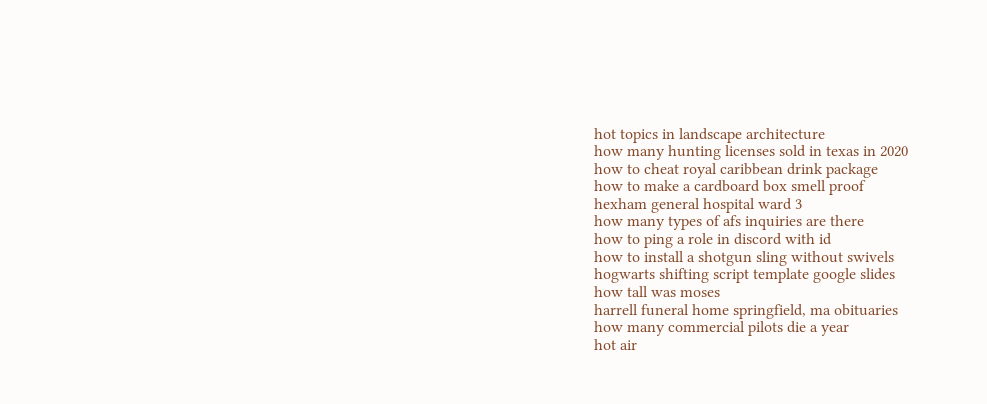hot topics in landscape architecture
how many hunting licenses sold in texas in 2020
how to cheat royal caribbean drink package
how to make a cardboard box smell proof
hexham general hospital ward 3
how many types of afs inquiries are there
how to ping a role in discord with id
how to install a shotgun sling without swivels
hogwarts shifting script template google slides
how tall was moses
harrell funeral home springfield, ma obituaries
how many commercial pilots die a year
hot air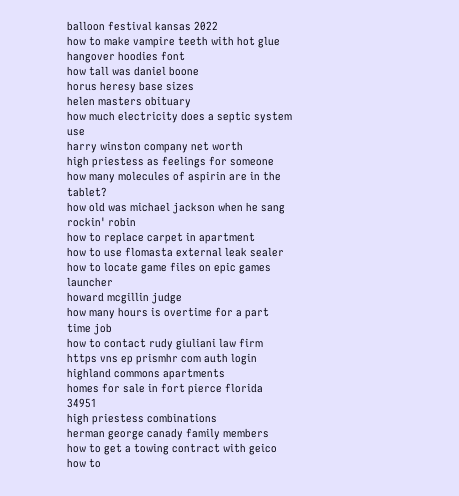balloon festival kansas 2022
how to make vampire teeth with hot glue
hangover hoodies font
how tall was daniel boone
horus heresy base sizes
helen masters obituary
how much electricity does a septic system use
harry winston company net worth
high priestess as feelings for someone
how many molecules of aspirin are in the tablet?
how old was michael jackson when he sang rockin' robin
how to replace carpet in apartment
how to use flomasta external leak sealer
how to locate game files on epic games launcher
howard mcgillin judge
how many hours is overtime for a part time job
how to contact rudy giuliani law firm
https vns ep prismhr com auth login
highland commons apartments
homes for sale in fort pierce florida 34951
high priestess combinations
herman george canady family members
how to get a towing contract with geico
how to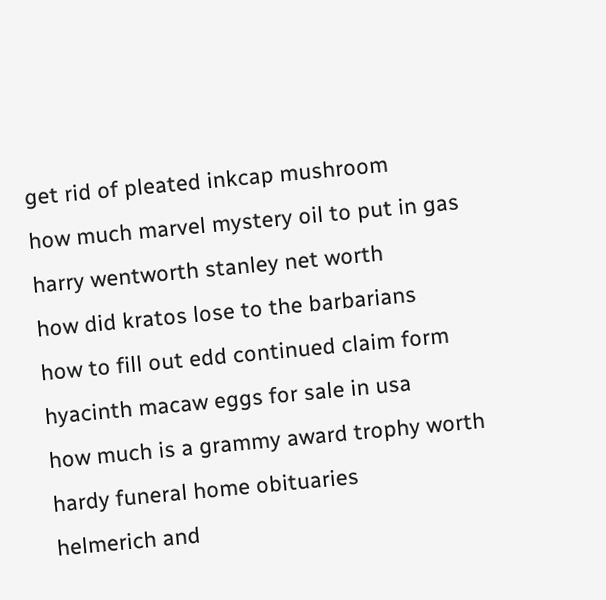get rid of pleated inkcap mushroom
how much marvel mystery oil to put in gas
harry wentworth stanley net worth
how did kratos lose to the barbarians
how to fill out edd continued claim form
hyacinth macaw eggs for sale in usa
how much is a grammy award trophy worth
hardy funeral home obituaries
helmerich and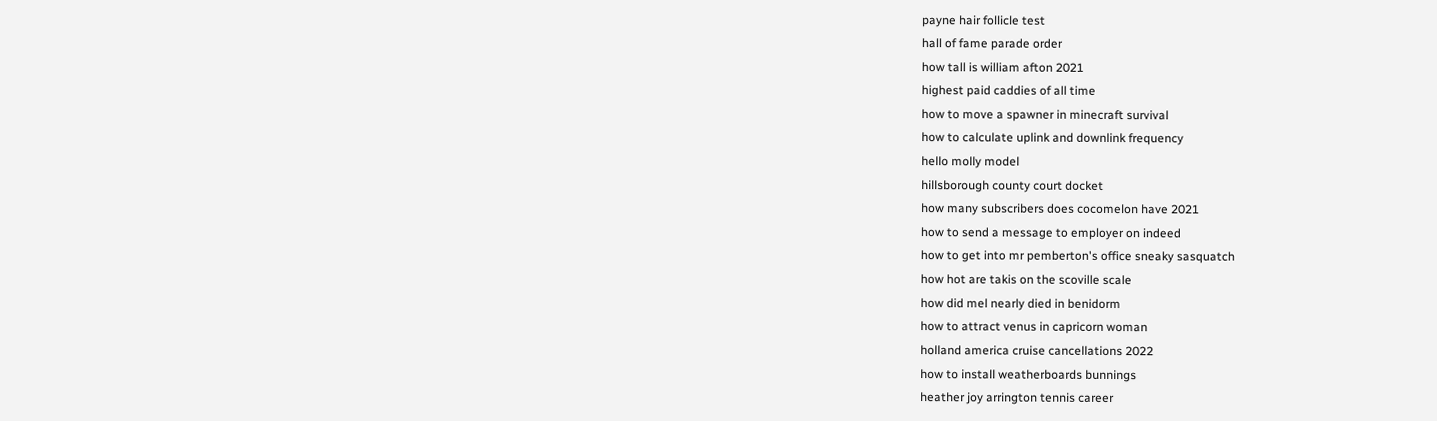payne hair follicle test
hall of fame parade order
how tall is william afton 2021
highest paid caddies of all time
how to move a spawner in minecraft survival
how to calculate uplink and downlink frequency
hello molly model
hillsborough county court docket
how many subscribers does cocomelon have 2021
how to send a message to employer on indeed
how to get into mr pemberton's office sneaky sasquatch
how hot are takis on the scoville scale
how did mel nearly died in benidorm
how to attract venus in capricorn woman
holland america cruise cancellations 2022
how to install weatherboards bunnings
heather joy arrington tennis career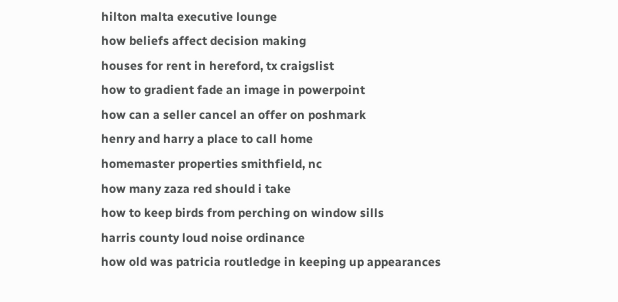hilton malta executive lounge
how beliefs affect decision making
houses for rent in hereford, tx craigslist
how to gradient fade an image in powerpoint
how can a seller cancel an offer on poshmark
henry and harry a place to call home
homemaster properties smithfield, nc
how many zaza red should i take
how to keep birds from perching on window sills
harris county loud noise ordinance
how old was patricia routledge in keeping up appearances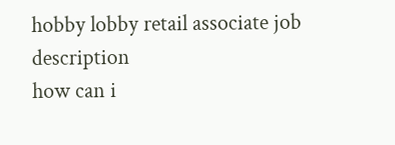hobby lobby retail associate job description
how can i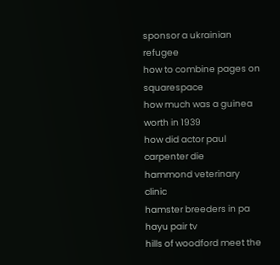sponsor a ukrainian refugee
how to combine pages on squarespace
how much was a guinea worth in 1939
how did actor paul carpenter die
hammond veterinary clinic
hamster breeders in pa
hayu pair tv
hills of woodford meet the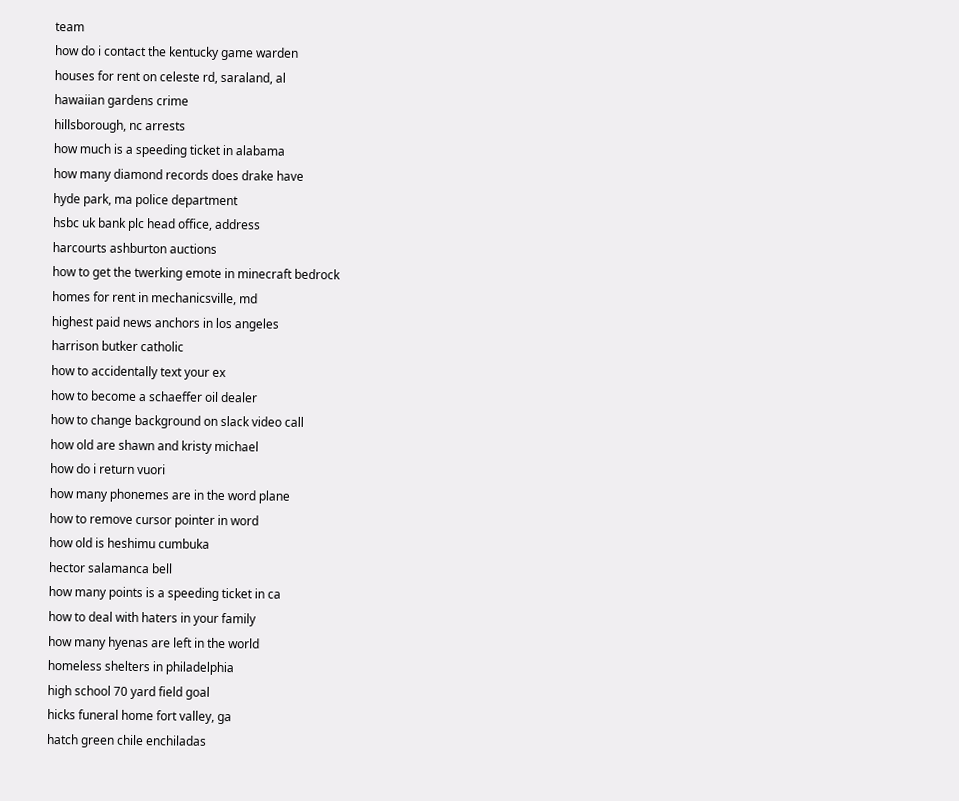team
how do i contact the kentucky game warden
houses for rent on celeste rd, saraland, al
hawaiian gardens crime
hillsborough, nc arrests
how much is a speeding ticket in alabama
how many diamond records does drake have
hyde park, ma police department
hsbc uk bank plc head office, address
harcourts ashburton auctions
how to get the twerking emote in minecraft bedrock
homes for rent in mechanicsville, md
highest paid news anchors in los angeles
harrison butker catholic
how to accidentally text your ex
how to become a schaeffer oil dealer
how to change background on slack video call
how old are shawn and kristy michael
how do i return vuori
how many phonemes are in the word plane
how to remove cursor pointer in word
how old is heshimu cumbuka
hector salamanca bell
how many points is a speeding ticket in ca
how to deal with haters in your family
how many hyenas are left in the world
homeless shelters in philadelphia
high school 70 yard field goal
hicks funeral home fort valley, ga
hatch green chile enchiladas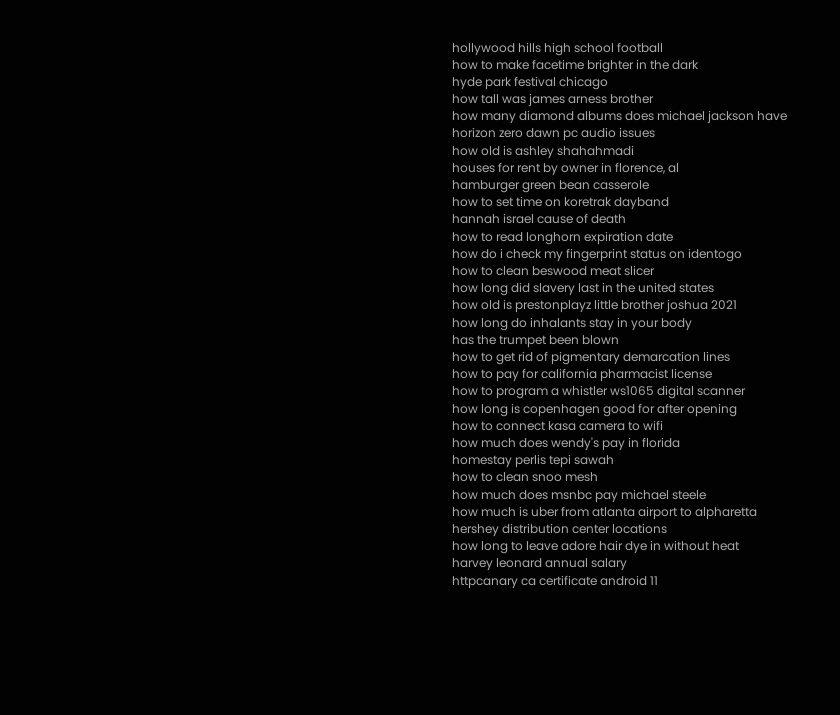hollywood hills high school football
how to make facetime brighter in the dark
hyde park festival chicago
how tall was james arness brother
how many diamond albums does michael jackson have
horizon zero dawn pc audio issues
how old is ashley shahahmadi
houses for rent by owner in florence, al
hamburger green bean casserole
how to set time on koretrak dayband
hannah israel cause of death
how to read longhorn expiration date
how do i check my fingerprint status on identogo
how to clean beswood meat slicer
how long did slavery last in the united states
how old is prestonplayz little brother joshua 2021
how long do inhalants stay in your body
has the trumpet been blown
how to get rid of pigmentary demarcation lines
how to pay for california pharmacist license
how to program a whistler ws1065 digital scanner
how long is copenhagen good for after opening
how to connect kasa camera to wifi
how much does wendy's pay in florida
homestay perlis tepi sawah
how to clean snoo mesh
how much does msnbc pay michael steele
how much is uber from atlanta airport to alpharetta
hershey distribution center locations
how long to leave adore hair dye in without heat
harvey leonard annual salary
httpcanary ca certificate android 11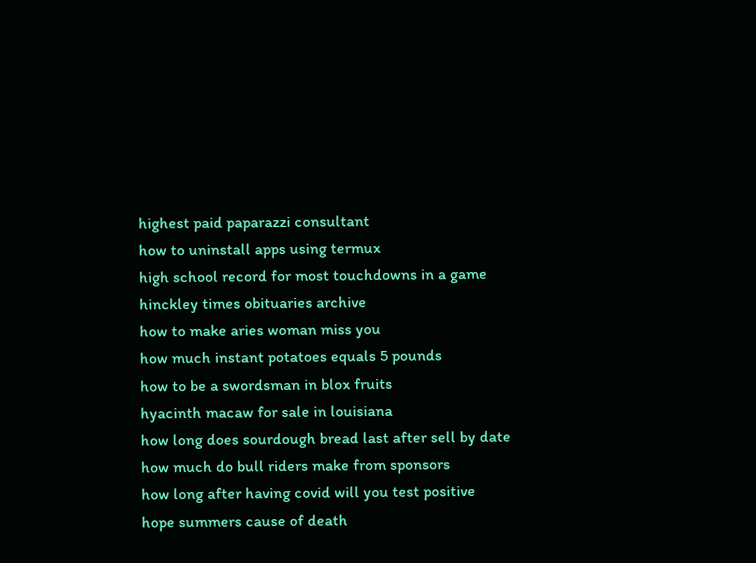highest paid paparazzi consultant
how to uninstall apps using termux
high school record for most touchdowns in a game
hinckley times obituaries archive
how to make aries woman miss you
how much instant potatoes equals 5 pounds
how to be a swordsman in blox fruits
hyacinth macaw for sale in louisiana
how long does sourdough bread last after sell by date
how much do bull riders make from sponsors
how long after having covid will you test positive
hope summers cause of death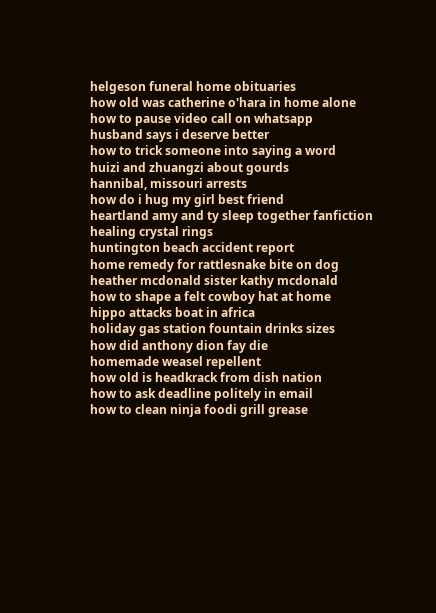helgeson funeral home obituaries
how old was catherine o'hara in home alone
how to pause video call on whatsapp
husband says i deserve better
how to trick someone into saying a word
huizi and zhuangzi about gourds
hannibal, missouri arrests
how do i hug my girl best friend
heartland amy and ty sleep together fanfiction
healing crystal rings
huntington beach accident report
home remedy for rattlesnake bite on dog
heather mcdonald sister kathy mcdonald
how to shape a felt cowboy hat at home
hippo attacks boat in africa
holiday gas station fountain drinks sizes
how did anthony dion fay die
homemade weasel repellent
how old is headkrack from dish nation
how to ask deadline politely in email
how to clean ninja foodi grill grease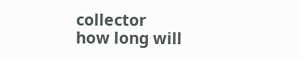collector
how long will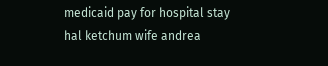medicaid pay for hospital stay
hal ketchum wife andrea